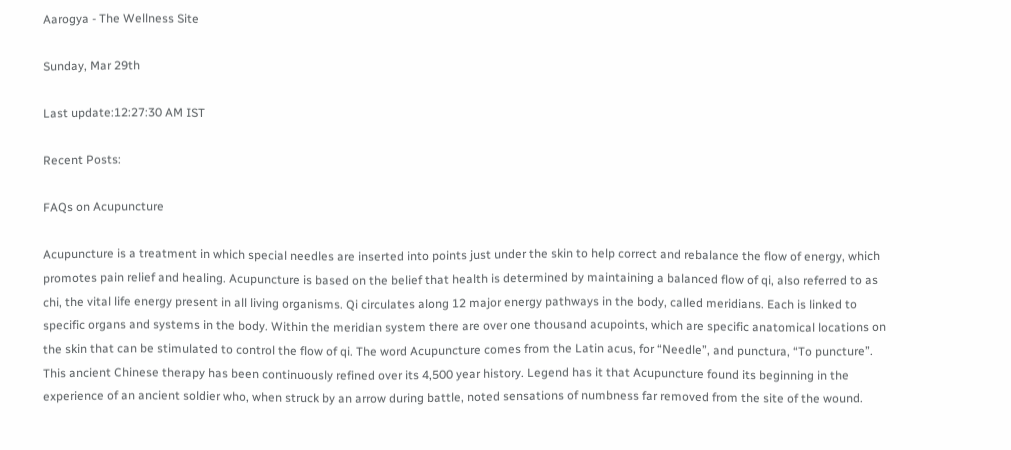Aarogya - The Wellness Site

Sunday, Mar 29th

Last update:12:27:30 AM IST

Recent Posts:

FAQs on Acupuncture

Acupuncture is a treatment in which special needles are inserted into points just under the skin to help correct and rebalance the flow of energy, which promotes pain relief and healing. Acupuncture is based on the belief that health is determined by maintaining a balanced flow of qi, also referred to as chi, the vital life energy present in all living organisms. Qi circulates along 12 major energy pathways in the body, called meridians. Each is linked to specific organs and systems in the body. Within the meridian system there are over one thousand acupoints, which are specific anatomical locations on the skin that can be stimulated to control the flow of qi. The word Acupuncture comes from the Latin acus, for “Needle”, and punctura, “To puncture”. This ancient Chinese therapy has been continuously refined over its 4,500 year history. Legend has it that Acupuncture found its beginning in the experience of an ancient soldier who, when struck by an arrow during battle, noted sensations of numbness far removed from the site of the wound.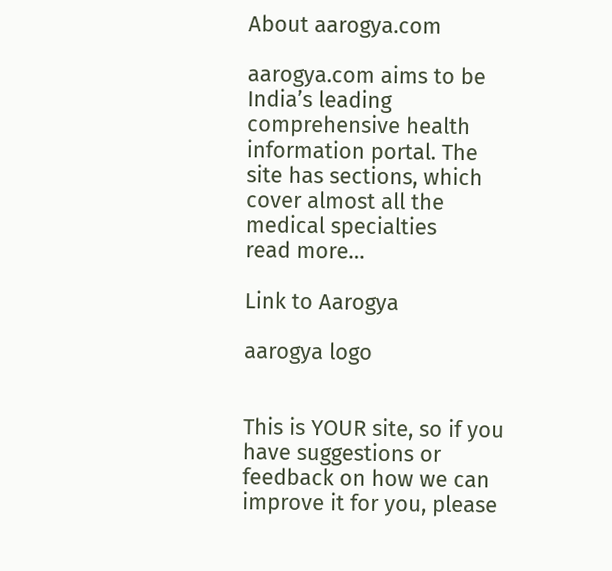About aarogya.com

aarogya.com aims to be India’s leading comprehensive health information portal. The site has sections, which cover almost all the medical specialties
read more…

Link to Aarogya

aarogya logo


This is YOUR site, so if you have suggestions or feedback on how we can improve it for you, please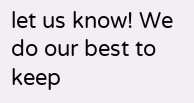let us know! We do our best to keep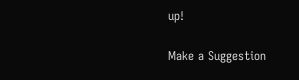up!

Make a Suggestion